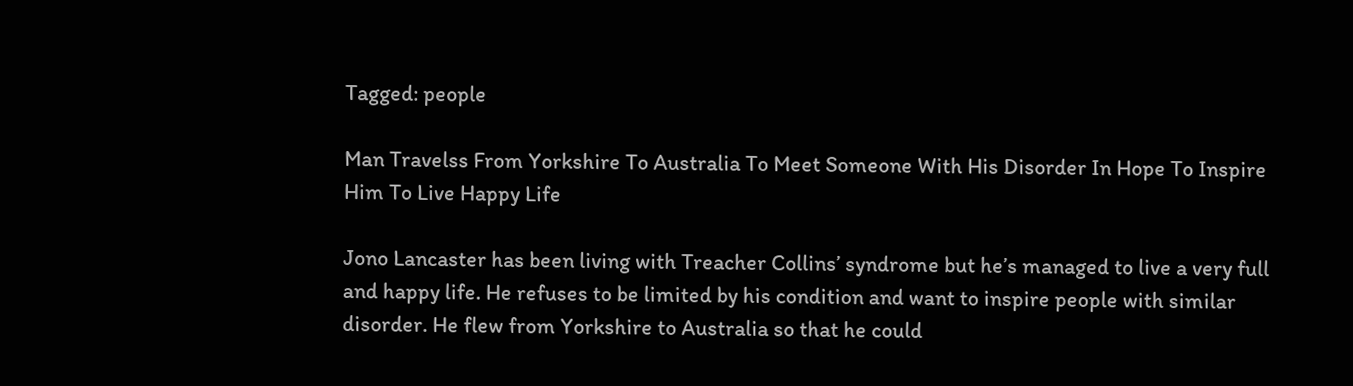Tagged: people

Man Travelss From Yorkshire To Australia To Meet Someone With His Disorder In Hope To Inspire Him To Live Happy Life

Jono Lancaster has been living with Treacher Collins’ syndrome but he’s managed to live a very full and happy life. He refuses to be limited by his condition and want to inspire people with similar disorder. He flew from Yorkshire to Australia so that he could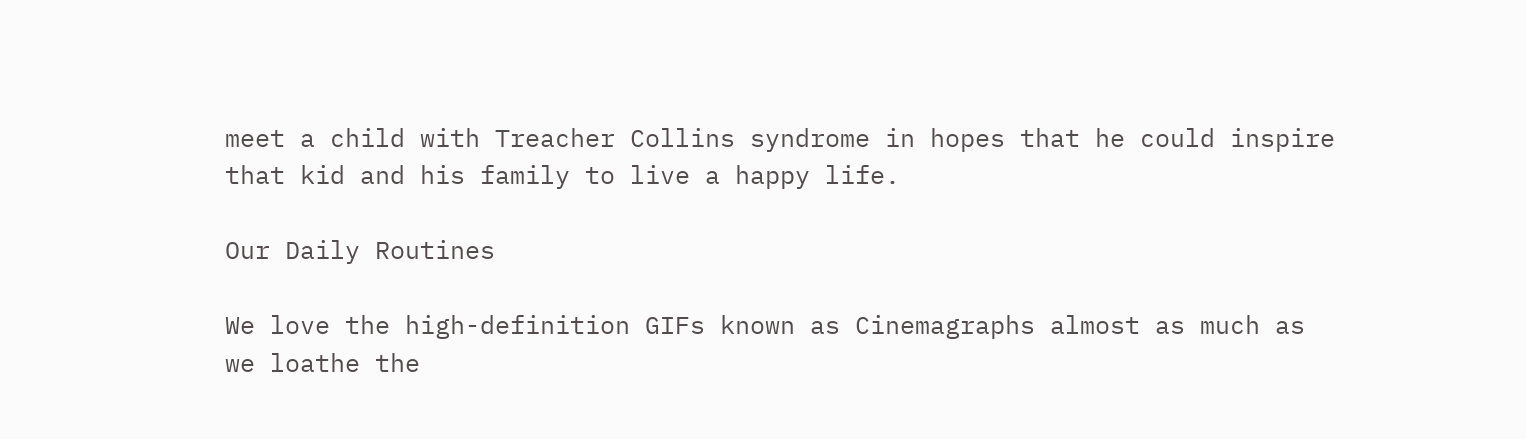meet a child with Treacher Collins syndrome in hopes that he could inspire that kid and his family to live a happy life.

Our Daily Routines

We love the high-definition GIFs known as Cinemagraphs almost as much as we loathe the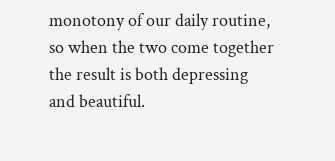monotony of our daily routine, so when the two come together the result is both depressing and beautiful.